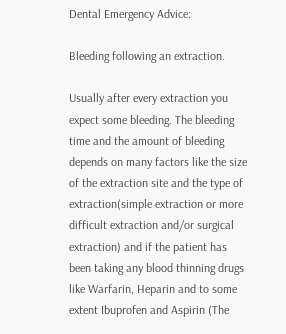Dental Emergency Advice:

Bleeding following an extraction.

Usually after every extraction you expect some bleeding. The bleeding time and the amount of bleeding depends on many factors like the size of the extraction site and the type of extraction(simple extraction or more difficult extraction and/or surgical extraction) and if the patient has been taking any blood thinning drugs like Warfarin, Heparin and to some extent Ibuprofen and Aspirin (The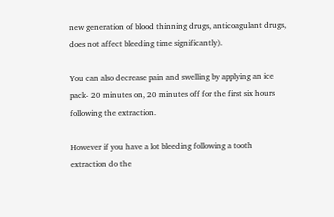new generation of blood thinning drugs, anticoagulant drugs, does not affect bleeding time significantly).

You can also decrease pain and swelling by applying an ice pack- 20 minutes on, 20 minutes off for the first six hours following the extraction.

However if you have a lot bleeding following a tooth extraction do the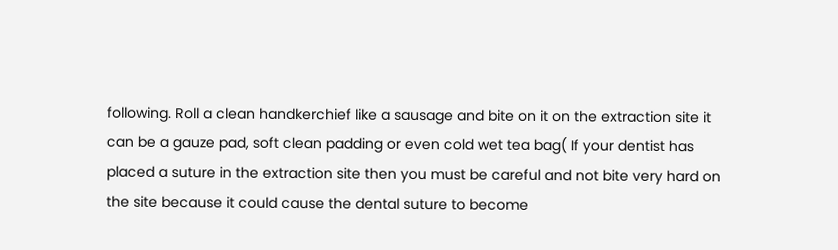following. Roll a clean handkerchief like a sausage and bite on it on the extraction site it can be a gauze pad, soft clean padding or even cold wet tea bag( If your dentist has placed a suture in the extraction site then you must be careful and not bite very hard on the site because it could cause the dental suture to become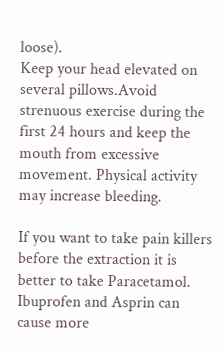loose).                                                                                                                                               Keep your head elevated on several pillows.Avoid strenuous exercise during the first 24 hours and keep the mouth from excessive movement. Physical activity may increase bleeding.

If you want to take pain killers before the extraction it is better to take Paracetamol. Ibuprofen and Asprin can cause more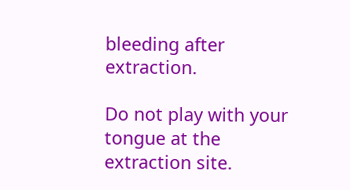bleeding after extraction.

Do not play with your tongue at the extraction site.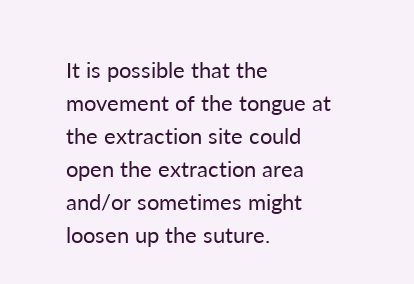It is possible that the movement of the tongue at the extraction site could open the extraction area and/or sometimes might loosen up the suture.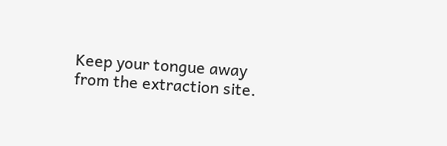Keep your tongue away from the extraction site.